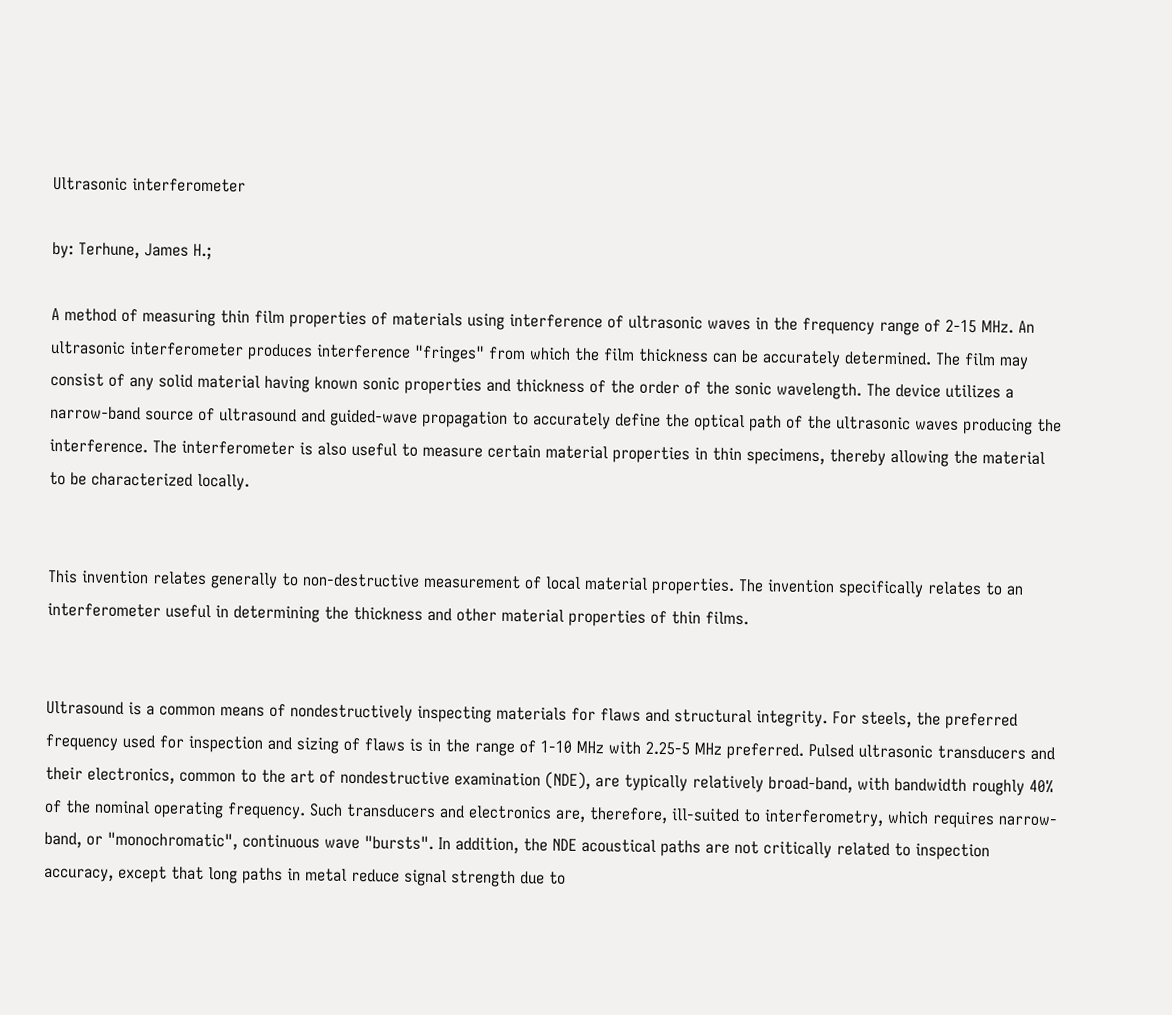Ultrasonic interferometer

by: Terhune, James H.;

A method of measuring thin film properties of materials using interference of ultrasonic waves in the frequency range of 2-15 MHz. An ultrasonic interferometer produces interference "fringes" from which the film thickness can be accurately determined. The film may consist of any solid material having known sonic properties and thickness of the order of the sonic wavelength. The device utilizes a narrow-band source of ultrasound and guided-wave propagation to accurately define the optical path of the ultrasonic waves producing the interference. The interferometer is also useful to measure certain material properties in thin specimens, thereby allowing the material to be characterized locally.


This invention relates generally to non-destructive measurement of local material properties. The invention specifically relates to an interferometer useful in determining the thickness and other material properties of thin films.


Ultrasound is a common means of nondestructively inspecting materials for flaws and structural integrity. For steels, the preferred frequency used for inspection and sizing of flaws is in the range of 1-10 MHz with 2.25-5 MHz preferred. Pulsed ultrasonic transducers and their electronics, common to the art of nondestructive examination (NDE), are typically relatively broad-band, with bandwidth roughly 40% of the nominal operating frequency. Such transducers and electronics are, therefore, ill-suited to interferometry, which requires narrow-band, or "monochromatic", continuous wave "bursts". In addition, the NDE acoustical paths are not critically related to inspection accuracy, except that long paths in metal reduce signal strength due to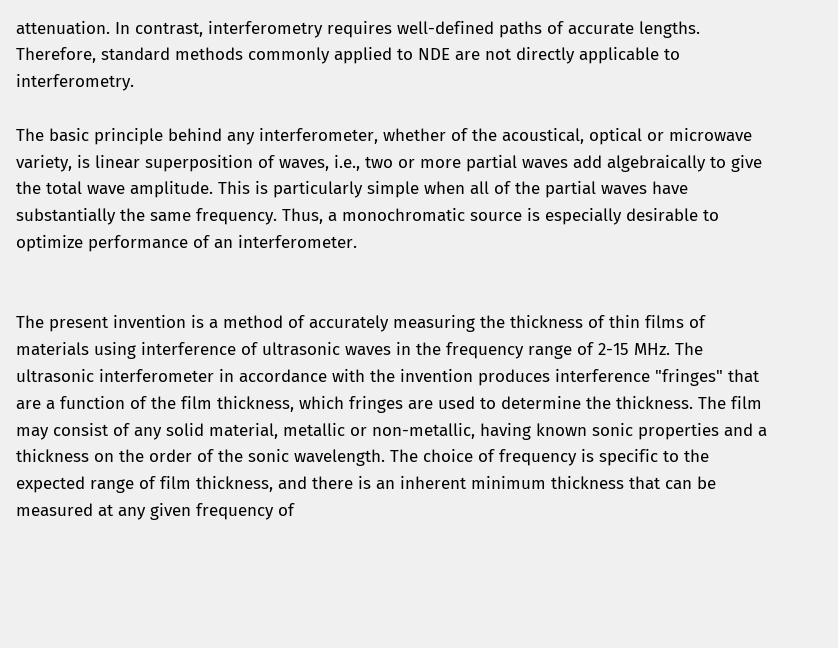attenuation. In contrast, interferometry requires well-defined paths of accurate lengths. Therefore, standard methods commonly applied to NDE are not directly applicable to interferometry.

The basic principle behind any interferometer, whether of the acoustical, optical or microwave variety, is linear superposition of waves, i.e., two or more partial waves add algebraically to give the total wave amplitude. This is particularly simple when all of the partial waves have substantially the same frequency. Thus, a monochromatic source is especially desirable to optimize performance of an interferometer.


The present invention is a method of accurately measuring the thickness of thin films of materials using interference of ultrasonic waves in the frequency range of 2-15 MHz. The ultrasonic interferometer in accordance with the invention produces interference "fringes" that are a function of the film thickness, which fringes are used to determine the thickness. The film may consist of any solid material, metallic or non-metallic, having known sonic properties and a thickness on the order of the sonic wavelength. The choice of frequency is specific to the expected range of film thickness, and there is an inherent minimum thickness that can be measured at any given frequency of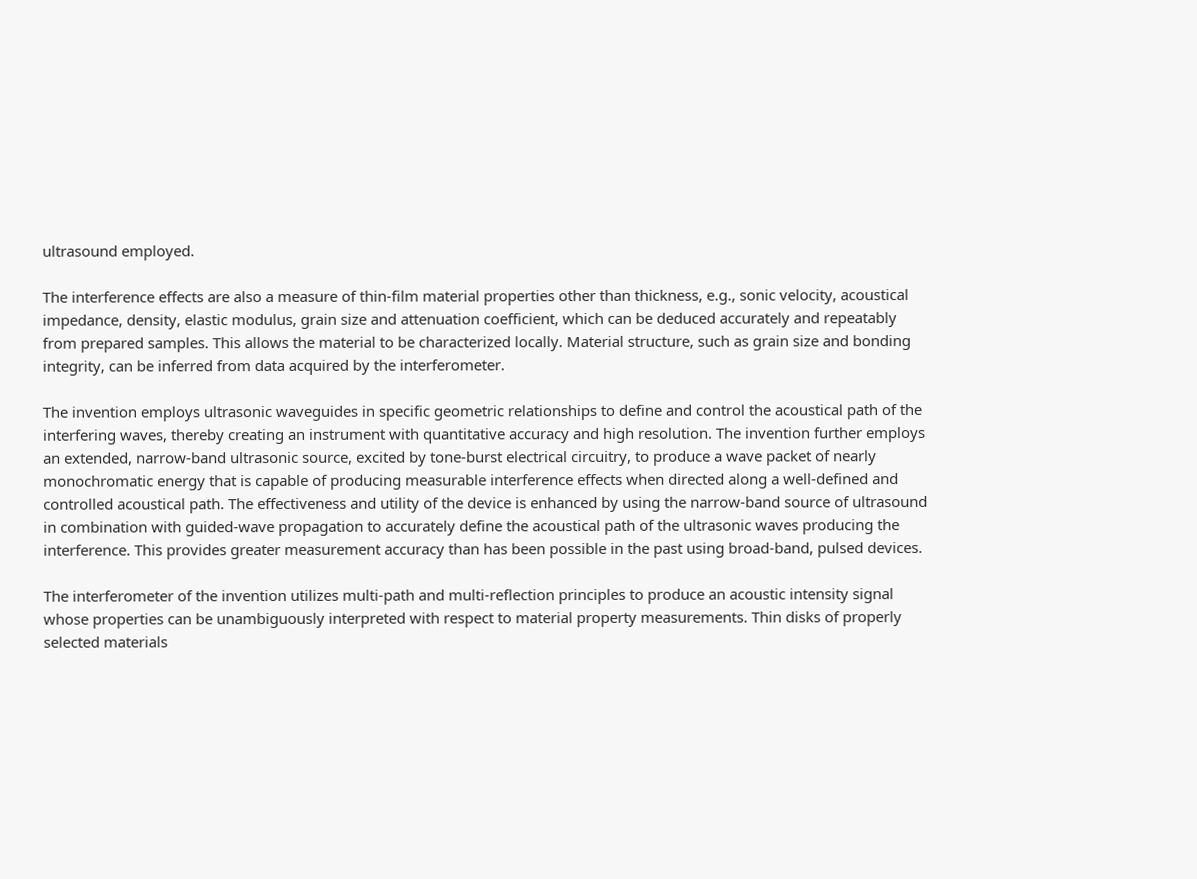ultrasound employed.

The interference effects are also a measure of thin-film material properties other than thickness, e.g., sonic velocity, acoustical impedance, density, elastic modulus, grain size and attenuation coefficient, which can be deduced accurately and repeatably from prepared samples. This allows the material to be characterized locally. Material structure, such as grain size and bonding integrity, can be inferred from data acquired by the interferometer.

The invention employs ultrasonic waveguides in specific geometric relationships to define and control the acoustical path of the interfering waves, thereby creating an instrument with quantitative accuracy and high resolution. The invention further employs an extended, narrow-band ultrasonic source, excited by tone-burst electrical circuitry, to produce a wave packet of nearly monochromatic energy that is capable of producing measurable interference effects when directed along a well-defined and controlled acoustical path. The effectiveness and utility of the device is enhanced by using the narrow-band source of ultrasound in combination with guided-wave propagation to accurately define the acoustical path of the ultrasonic waves producing the interference. This provides greater measurement accuracy than has been possible in the past using broad-band, pulsed devices.

The interferometer of the invention utilizes multi-path and multi-reflection principles to produce an acoustic intensity signal whose properties can be unambiguously interpreted with respect to material property measurements. Thin disks of properly selected materials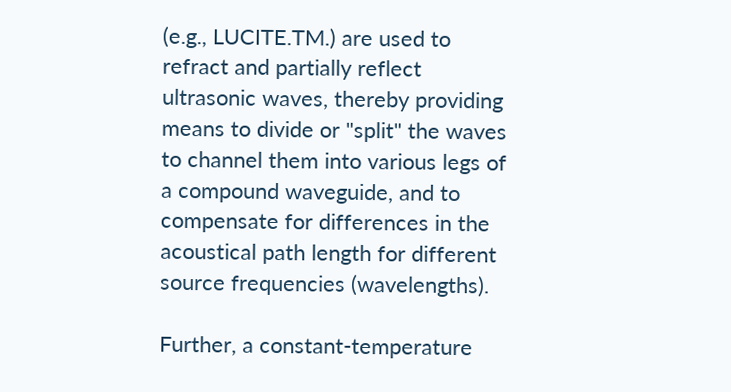(e.g., LUCITE.TM.) are used to refract and partially reflect ultrasonic waves, thereby providing means to divide or "split" the waves to channel them into various legs of a compound waveguide, and to compensate for differences in the acoustical path length for different source frequencies (wavelengths).

Further, a constant-temperature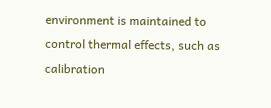environment is maintained to control thermal effects, such as calibration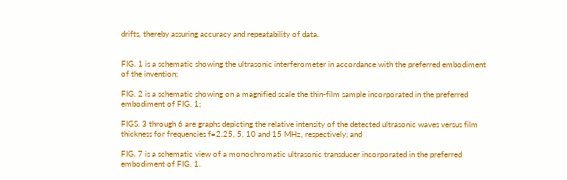drifts, thereby assuring accuracy and repeatability of data.


FIG. 1 is a schematic showing the ultrasonic interferometer in accordance with the preferred embodiment of the invention;

FIG. 2 is a schematic showing on a magnified scale the thin-film sample incorporated in the preferred embodiment of FIG. 1;

FIGS. 3 through 6 are graphs depicting the relative intensity of the detected ultrasonic waves versus film thickness for frequencies f=2.25, 5, 10 and 15 MHz, respectively; and

FIG. 7 is a schematic view of a monochromatic ultrasonic transducer incorporated in the preferred embodiment of FIG. 1.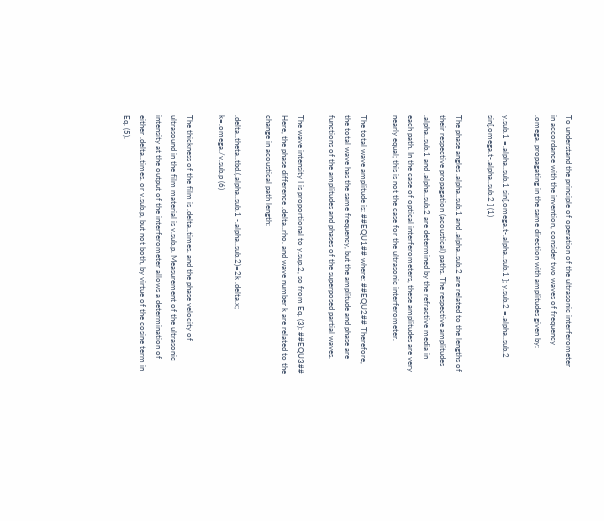To understand the principle of operation of the ultrasonic interferometer in accordance with the invention, consider two waves of frequency .omega. propagating in the same direction with amplitudes given by:

y.sub.1 =.alpha..sub.1 sin[.omega.t-.alpha..sub.1 ]; y.sub.2 =.alpha..sub.2 sin[.omega.t-.alpha..sub.2 ] (1)

The phase angles .alpha..sub.1 and .alpha..sub.2 are related to the lengths of their respective propagation (acoustical) paths. The respective amplitudes .alpha..sub.1 and .alpha..sub.2 are determined by the refractive media in each path. In the case of optical interferometers, these amplitudes are very nearly equal; this is not the case for the ultrasonic interferometer.

The total wave amplitude is: ##EQU1## where: ##EQU2## Therefore, the total wave has the same frequency, but the amplitude and phase are functions of the amplitudes and phases of the superposed partial waves.

The wave intensity I is proportional to y.sup.2, so from Eq. (3): ##EQU3## Here, the phase difference .delta..rho. and wave number k are related to the change in acoustical path length:

.delta..theta..tbd.(.alpha..sub.1 -.alpha..sub.2)=2k .delta.x; k=.omega./v.sub.p (6)

The thickness of the film is .delta..times. and the phase velocity of ultrasound in the film material is v.sub.p. Measurement of the ultrasonic intensity at the output of the interferometer allows a determination of either .delta..times. or v.sub.p, but not both, by virtue of the cosine term in Eq. (5).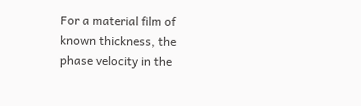For a material film of known thickness, the phase velocity in the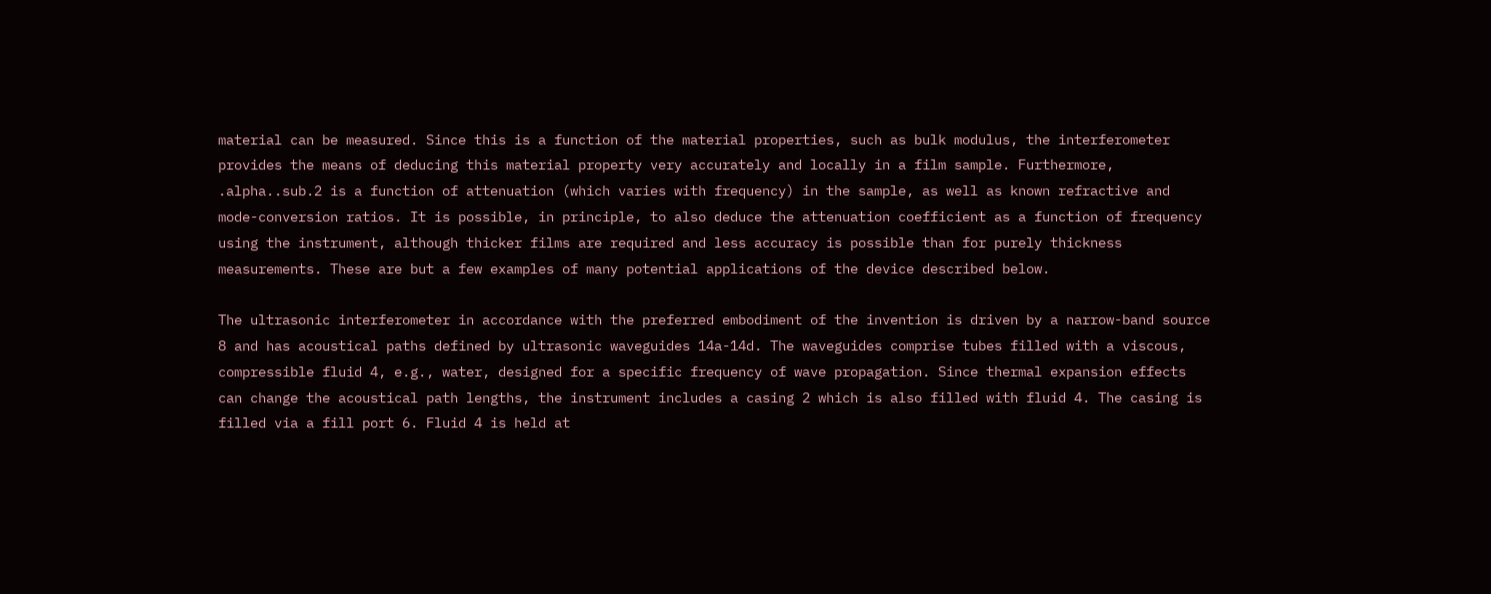material can be measured. Since this is a function of the material properties, such as bulk modulus, the interferometer provides the means of deducing this material property very accurately and locally in a film sample. Furthermore, .alpha..sub.2 is a function of attenuation (which varies with frequency) in the sample, as well as known refractive and mode-conversion ratios. It is possible, in principle, to also deduce the attenuation coefficient as a function of frequency using the instrument, although thicker films are required and less accuracy is possible than for purely thickness measurements. These are but a few examples of many potential applications of the device described below.

The ultrasonic interferometer in accordance with the preferred embodiment of the invention is driven by a narrow-band source 8 and has acoustical paths defined by ultrasonic waveguides 14a-14d. The waveguides comprise tubes filled with a viscous, compressible fluid 4, e.g., water, designed for a specific frequency of wave propagation. Since thermal expansion effects can change the acoustical path lengths, the instrument includes a casing 2 which is also filled with fluid 4. The casing is filled via a fill port 6. Fluid 4 is held at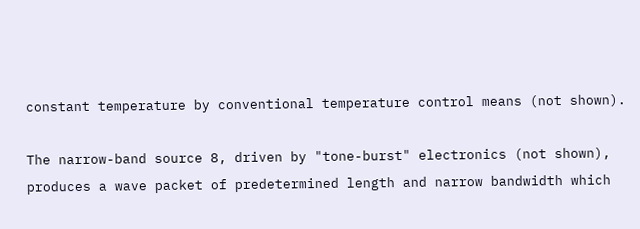constant temperature by conventional temperature control means (not shown).

The narrow-band source 8, driven by "tone-burst" electronics (not shown), produces a wave packet of predetermined length and narrow bandwidth which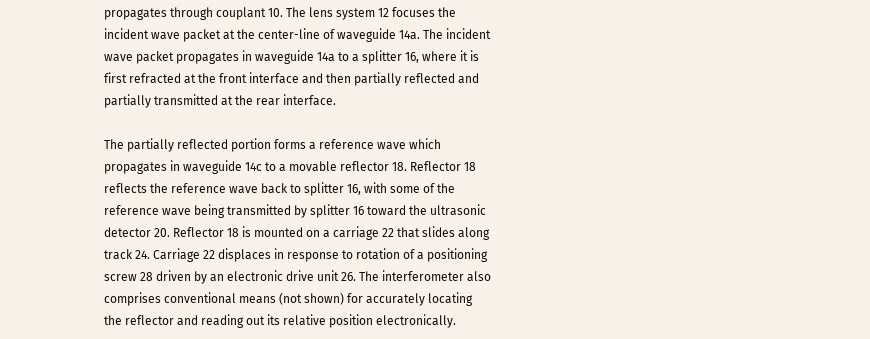propagates through couplant 10. The lens system 12 focuses the incident wave packet at the center-line of waveguide 14a. The incident wave packet propagates in waveguide 14a to a splitter 16, where it is first refracted at the front interface and then partially reflected and partially transmitted at the rear interface.

The partially reflected portion forms a reference wave which propagates in waveguide 14c to a movable reflector 18. Reflector 18 reflects the reference wave back to splitter 16, with some of the reference wave being transmitted by splitter 16 toward the ultrasonic detector 20. Reflector 18 is mounted on a carriage 22 that slides along track 24. Carriage 22 displaces in response to rotation of a positioning screw 28 driven by an electronic drive unit 26. The interferometer also comprises conventional means (not shown) for accurately locating the reflector and reading out its relative position electronically.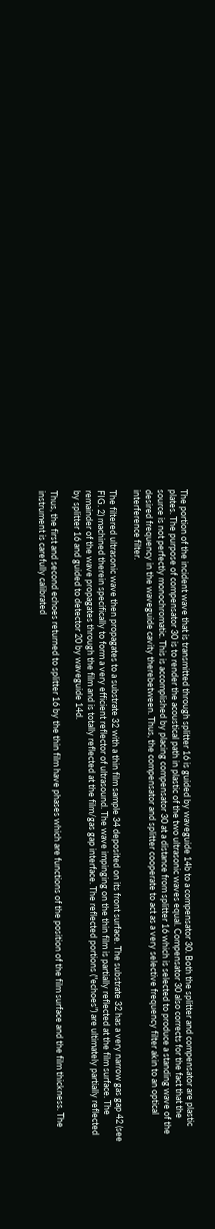The portion of the incident wave that is transmitted through splitter 16 is guided by waveguide 14b to a compensator 30. Both the splitter and compensator are plastic plates. The purpose of compensator 30 is to render the acoustical path in plastic of the two ultrasonic waves equal. Compensator 30 also corrects for the fact that the source is not perfectly monochromatic. This is accomplished by placing compensator 30 at a distance from splitter 16 which is selected to produce a standing wave of the desired frequency in the waveguide cavity therebetween. Thus, the compensator and splitter cooperate to act as a very selective frequency filter akin to an optical interference filter.

The filtered ultrasonic wave then propagates to a substrate 32 with a thin film sample 34 deposited on its front surface. The substrate 32 has a very narrow gas gap 42 (see FIG. 2) machined therein specifically to form a very efficient reflector of ultrasound. The wave impinging on the thin film is partially reflected at the film surface. The remainder of the wave propagates through the film and is totally reflected at the film/gas gap interface. The reflected portions ("echoes") are ultimately partially reflected by splitter 16 and guided to detector 20 by waveguide 14d.

Thus, the first and second echoes returned to splitter 16 by the thin film have phases which are functions of the position of the film surface and the film thickness. The instrument is carefully calibrated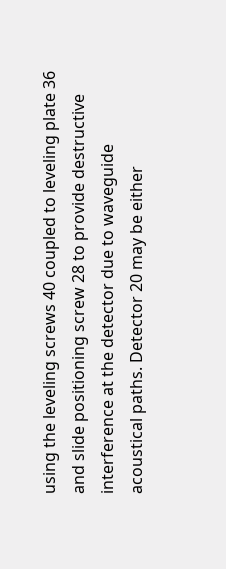using the leveling screws 40 coupled to leveling plate 36 and slide positioning screw 28 to provide destructive interference at the detector due to waveguide acoustical paths. Detector 20 may be either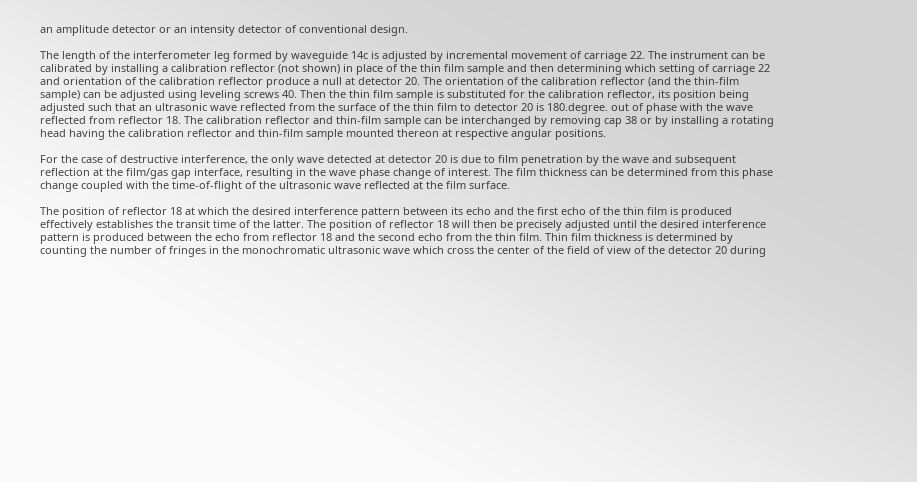an amplitude detector or an intensity detector of conventional design.

The length of the interferometer leg formed by waveguide 14c is adjusted by incremental movement of carriage 22. The instrument can be calibrated by installing a calibration reflector (not shown) in place of the thin film sample and then determining which setting of carriage 22 and orientation of the calibration reflector produce a null at detector 20. The orientation of the calibration reflector (and the thin-film sample) can be adjusted using leveling screws 40. Then the thin film sample is substituted for the calibration reflector, its position being adjusted such that an ultrasonic wave reflected from the surface of the thin film to detector 20 is 180.degree. out of phase with the wave reflected from reflector 18. The calibration reflector and thin-film sample can be interchanged by removing cap 38 or by installing a rotating head having the calibration reflector and thin-film sample mounted thereon at respective angular positions.

For the case of destructive interference, the only wave detected at detector 20 is due to film penetration by the wave and subsequent reflection at the film/gas gap interface, resulting in the wave phase change of interest. The film thickness can be determined from this phase change coupled with the time-of-flight of the ultrasonic wave reflected at the film surface.

The position of reflector 18 at which the desired interference pattern between its echo and the first echo of the thin film is produced effectively establishes the transit time of the latter. The position of reflector 18 will then be precisely adjusted until the desired interference pattern is produced between the echo from reflector 18 and the second echo from the thin film. Thin film thickness is determined by counting the number of fringes in the monochromatic ultrasonic wave which cross the center of the field of view of the detector 20 during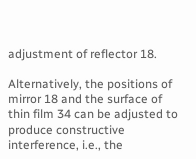adjustment of reflector 18.

Alternatively, the positions of mirror 18 and the surface of thin film 34 can be adjusted to produce constructive interference, i.e., the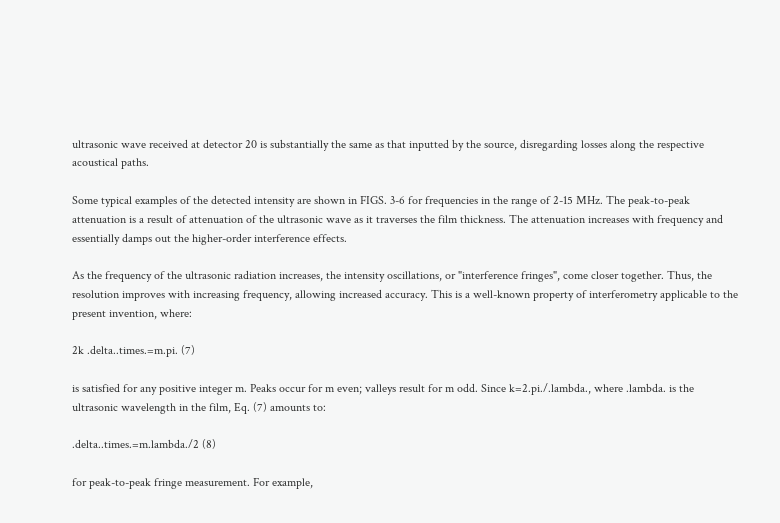ultrasonic wave received at detector 20 is substantially the same as that inputted by the source, disregarding losses along the respective acoustical paths.

Some typical examples of the detected intensity are shown in FIGS. 3-6 for frequencies in the range of 2-15 MHz. The peak-to-peak attenuation is a result of attenuation of the ultrasonic wave as it traverses the film thickness. The attenuation increases with frequency and essentially damps out the higher-order interference effects.

As the frequency of the ultrasonic radiation increases, the intensity oscillations, or "interference fringes", come closer together. Thus, the resolution improves with increasing frequency, allowing increased accuracy. This is a well-known property of interferometry applicable to the present invention, where:

2k .delta..times.=m.pi. (7)

is satisfied for any positive integer m. Peaks occur for m even; valleys result for m odd. Since k=2.pi./.lambda., where .lambda. is the ultrasonic wavelength in the film, Eq. (7) amounts to:

.delta..times.=m.lambda./2 (8)

for peak-to-peak fringe measurement. For example,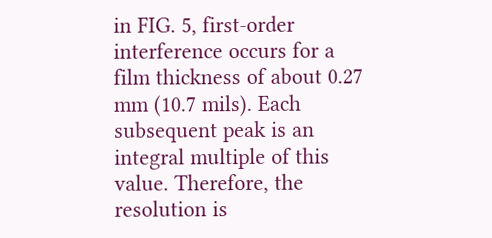in FIG. 5, first-order interference occurs for a film thickness of about 0.27 mm (10.7 mils). Each subsequent peak is an integral multiple of this value. Therefore, the resolution is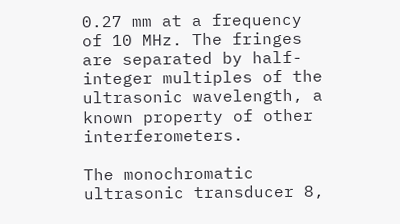0.27 mm at a frequency of 10 MHz. The fringes are separated by half-integer multiples of the ultrasonic wavelength, a known property of other interferometers.

The monochromatic ultrasonic transducer 8,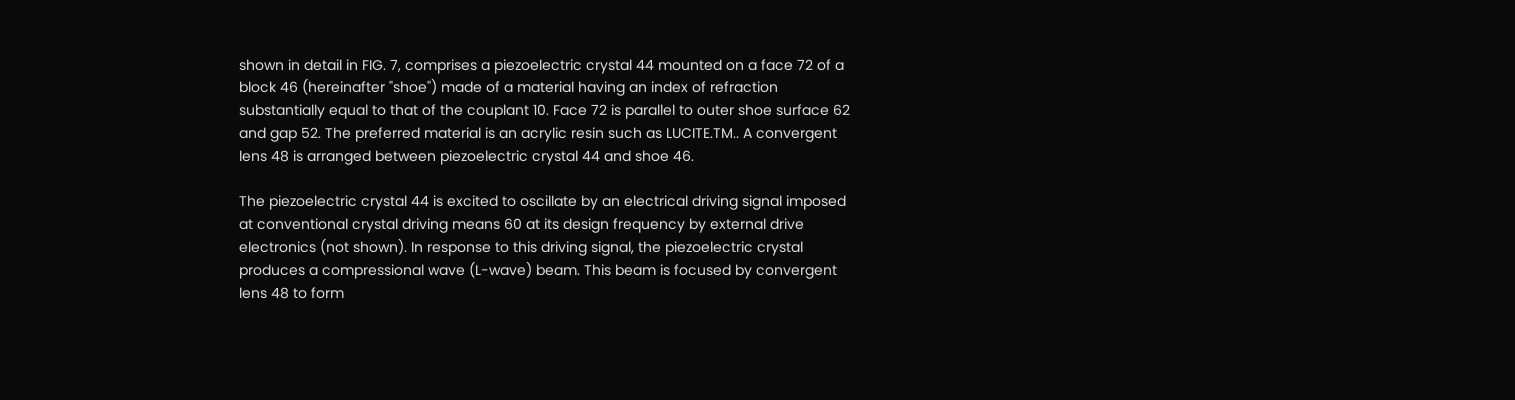shown in detail in FIG. 7, comprises a piezoelectric crystal 44 mounted on a face 72 of a block 46 (hereinafter "shoe") made of a material having an index of refraction substantially equal to that of the couplant 10. Face 72 is parallel to outer shoe surface 62 and gap 52. The preferred material is an acrylic resin such as LUCITE.TM.. A convergent lens 48 is arranged between piezoelectric crystal 44 and shoe 46.

The piezoelectric crystal 44 is excited to oscillate by an electrical driving signal imposed at conventional crystal driving means 60 at its design frequency by external drive electronics (not shown). In response to this driving signal, the piezoelectric crystal produces a compressional wave (L-wave) beam. This beam is focused by convergent lens 48 to form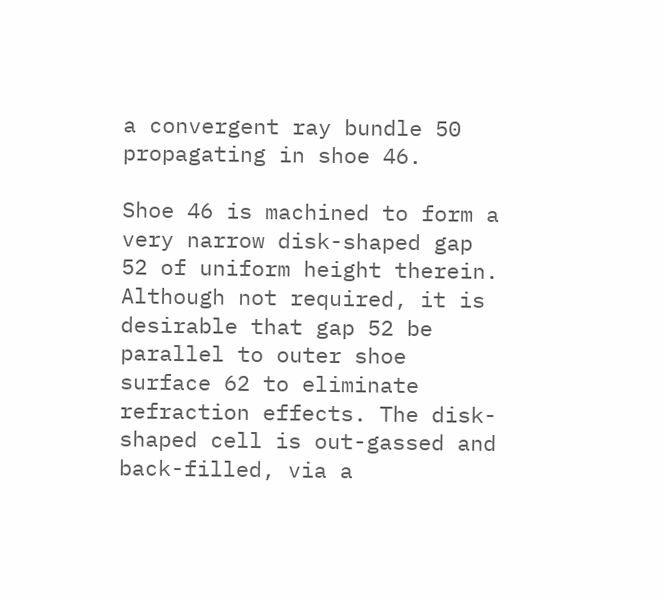a convergent ray bundle 50 propagating in shoe 46.

Shoe 46 is machined to form a very narrow disk-shaped gap 52 of uniform height therein. Although not required, it is desirable that gap 52 be parallel to outer shoe surface 62 to eliminate refraction effects. The disk-shaped cell is out-gassed and back-filled, via a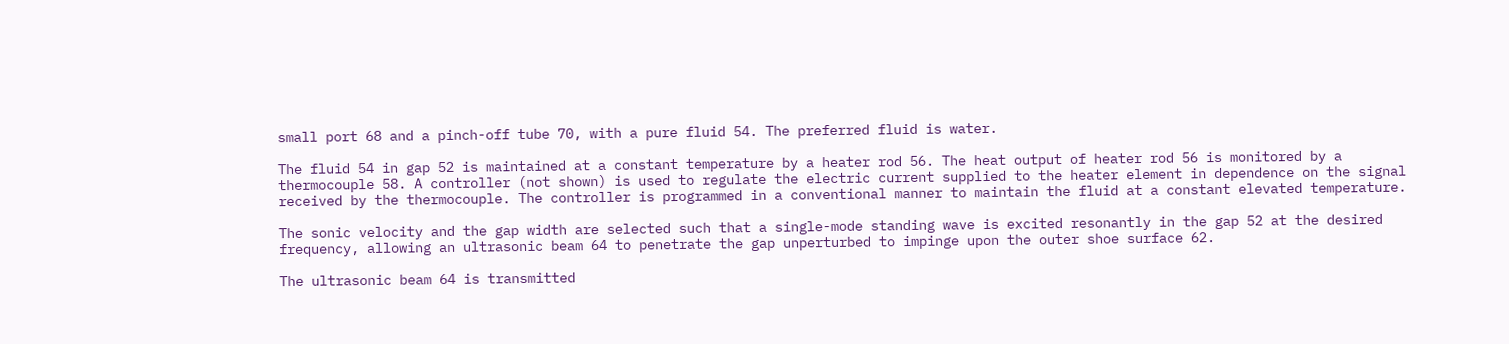small port 68 and a pinch-off tube 70, with a pure fluid 54. The preferred fluid is water.

The fluid 54 in gap 52 is maintained at a constant temperature by a heater rod 56. The heat output of heater rod 56 is monitored by a thermocouple 58. A controller (not shown) is used to regulate the electric current supplied to the heater element in dependence on the signal received by the thermocouple. The controller is programmed in a conventional manner to maintain the fluid at a constant elevated temperature.

The sonic velocity and the gap width are selected such that a single-mode standing wave is excited resonantly in the gap 52 at the desired frequency, allowing an ultrasonic beam 64 to penetrate the gap unperturbed to impinge upon the outer shoe surface 62.

The ultrasonic beam 64 is transmitted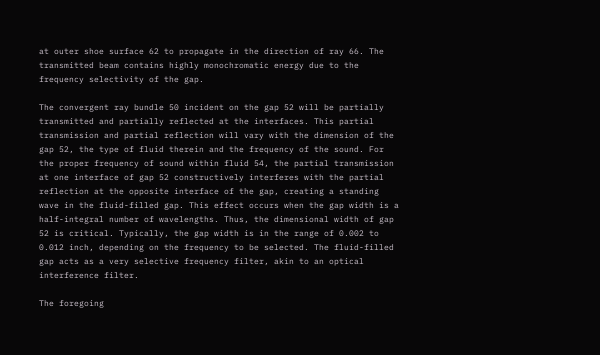at outer shoe surface 62 to propagate in the direction of ray 66. The transmitted beam contains highly monochromatic energy due to the frequency selectivity of the gap.

The convergent ray bundle 50 incident on the gap 52 will be partially transmitted and partially reflected at the interfaces. This partial transmission and partial reflection will vary with the dimension of the gap 52, the type of fluid therein and the frequency of the sound. For the proper frequency of sound within fluid 54, the partial transmission at one interface of gap 52 constructively interferes with the partial reflection at the opposite interface of the gap, creating a standing wave in the fluid-filled gap. This effect occurs when the gap width is a half-integral number of wavelengths. Thus, the dimensional width of gap 52 is critical. Typically, the gap width is in the range of 0.002 to 0.012 inch, depending on the frequency to be selected. The fluid-filled gap acts as a very selective frequency filter, akin to an optical interference filter.

The foregoing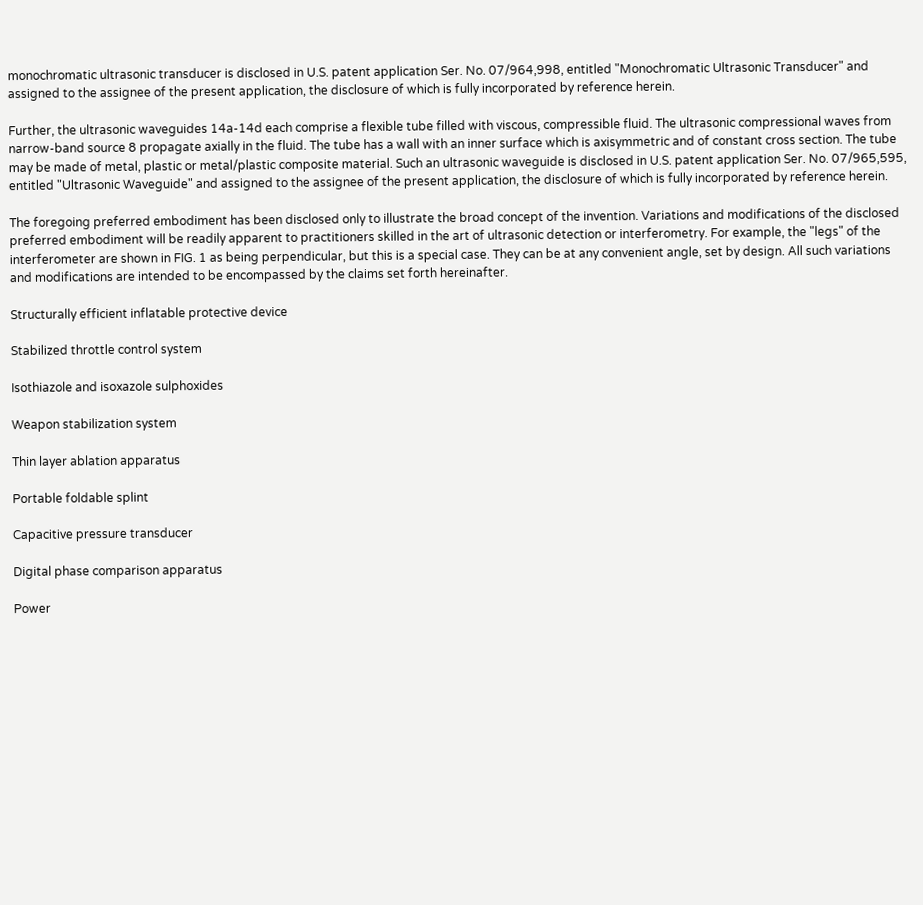monochromatic ultrasonic transducer is disclosed in U.S. patent application Ser. No. 07/964,998, entitled "Monochromatic Ultrasonic Transducer" and assigned to the assignee of the present application, the disclosure of which is fully incorporated by reference herein.

Further, the ultrasonic waveguides 14a-14d each comprise a flexible tube filled with viscous, compressible fluid. The ultrasonic compressional waves from narrow-band source 8 propagate axially in the fluid. The tube has a wall with an inner surface which is axisymmetric and of constant cross section. The tube may be made of metal, plastic or metal/plastic composite material. Such an ultrasonic waveguide is disclosed in U.S. patent application Ser. No. 07/965,595, entitled "Ultrasonic Waveguide" and assigned to the assignee of the present application, the disclosure of which is fully incorporated by reference herein.

The foregoing preferred embodiment has been disclosed only to illustrate the broad concept of the invention. Variations and modifications of the disclosed preferred embodiment will be readily apparent to practitioners skilled in the art of ultrasonic detection or interferometry. For example, the "legs" of the interferometer are shown in FIG. 1 as being perpendicular, but this is a special case. They can be at any convenient angle, set by design. All such variations and modifications are intended to be encompassed by the claims set forth hereinafter.

Structurally efficient inflatable protective device

Stabilized throttle control system

Isothiazole and isoxazole sulphoxides

Weapon stabilization system

Thin layer ablation apparatus

Portable foldable splint

Capacitive pressure transducer

Digital phase comparison apparatus

Power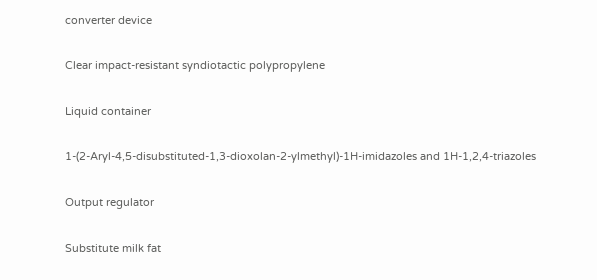converter device

Clear impact-resistant syndiotactic polypropylene

Liquid container

1-(2-Aryl-4,5-disubstituted-1,3-dioxolan-2-ylmethyl)-1H-imidazoles and 1H-1,2,4-triazoles

Output regulator

Substitute milk fat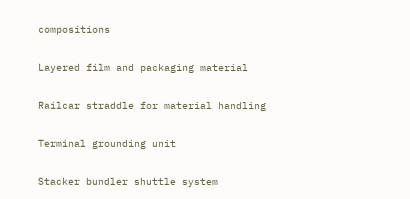compositions

Layered film and packaging material

Railcar straddle for material handling

Terminal grounding unit

Stacker bundler shuttle system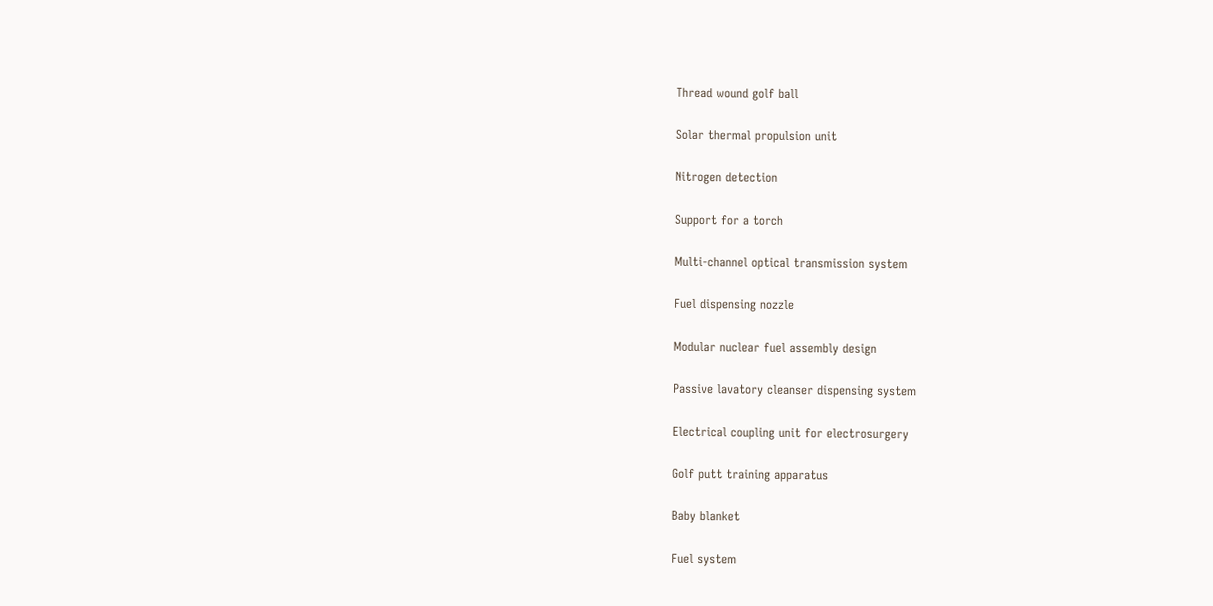Thread wound golf ball

Solar thermal propulsion unit

Nitrogen detection

Support for a torch

Multi-channel optical transmission system

Fuel dispensing nozzle

Modular nuclear fuel assembly design

Passive lavatory cleanser dispensing system

Electrical coupling unit for electrosurgery

Golf putt training apparatus

Baby blanket

Fuel system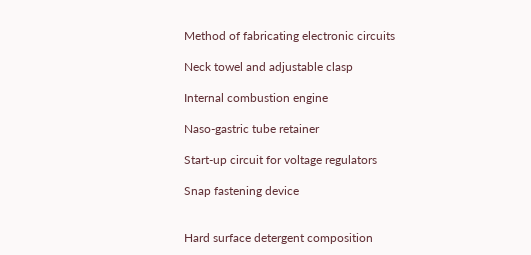Method of fabricating electronic circuits

Neck towel and adjustable clasp

Internal combustion engine

Naso-gastric tube retainer

Start-up circuit for voltage regulators

Snap fastening device


Hard surface detergent composition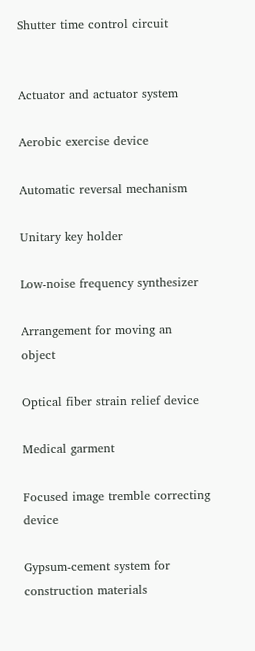Shutter time control circuit


Actuator and actuator system

Aerobic exercise device

Automatic reversal mechanism

Unitary key holder

Low-noise frequency synthesizer

Arrangement for moving an object

Optical fiber strain relief device

Medical garment

Focused image tremble correcting device

Gypsum-cement system for construction materials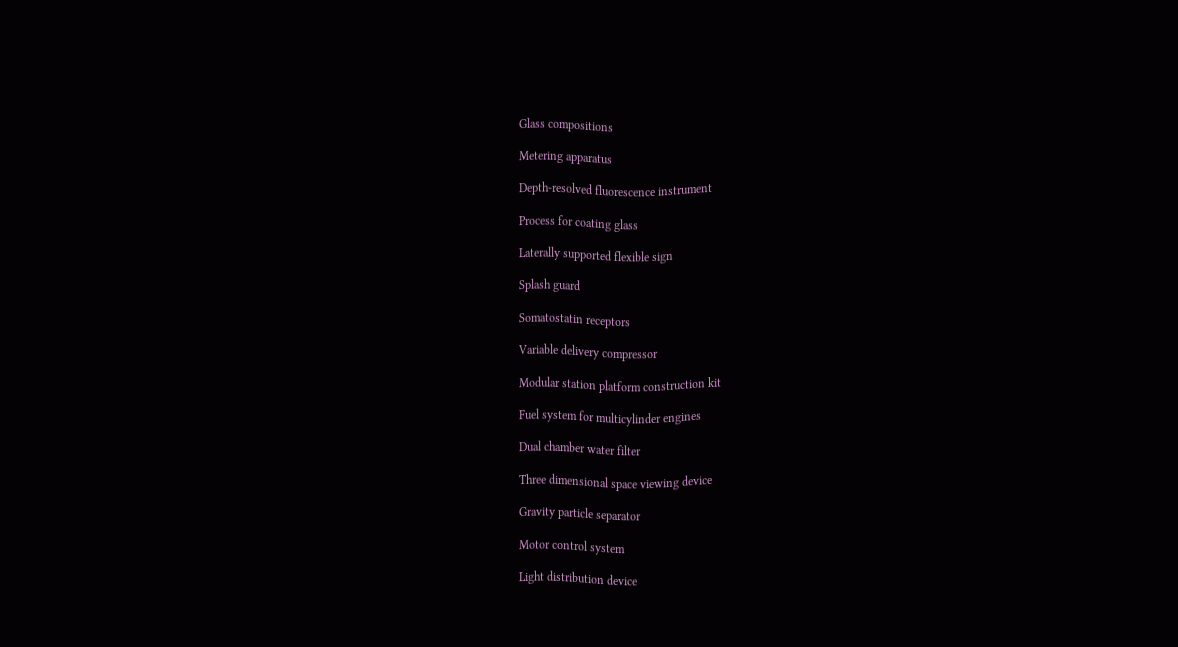Glass compositions

Metering apparatus

Depth-resolved fluorescence instrument

Process for coating glass

Laterally supported flexible sign

Splash guard

Somatostatin receptors

Variable delivery compressor

Modular station platform construction kit

Fuel system for multicylinder engines

Dual chamber water filter

Three dimensional space viewing device

Gravity particle separator

Motor control system

Light distribution device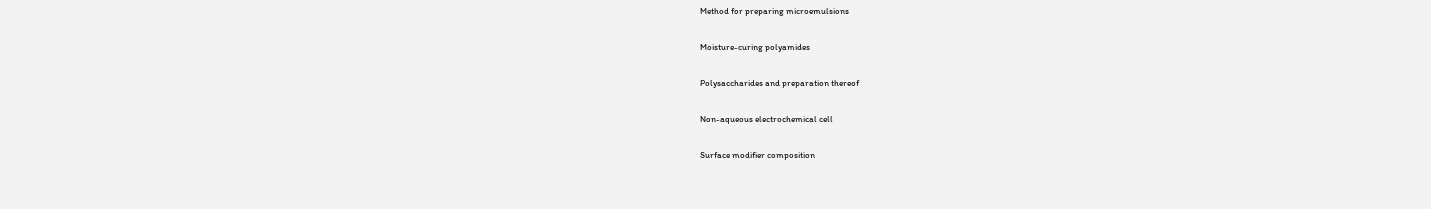Method for preparing microemulsions

Moisture-curing polyamides

Polysaccharides and preparation thereof

Non-aqueous electrochemical cell

Surface modifier composition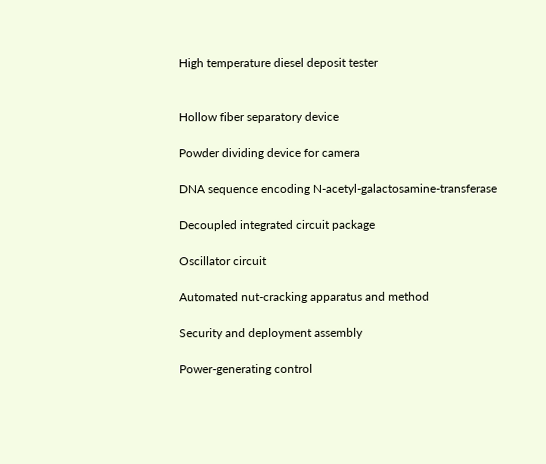High temperature diesel deposit tester


Hollow fiber separatory device

Powder dividing device for camera

DNA sequence encoding N-acetyl-galactosamine-transferase

Decoupled integrated circuit package

Oscillator circuit

Automated nut-cracking apparatus and method

Security and deployment assembly

Power-generating control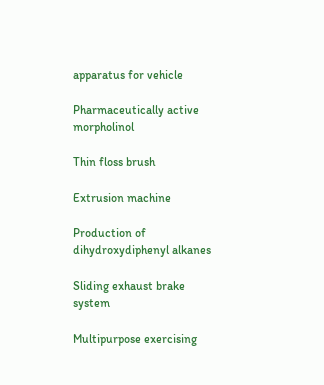apparatus for vehicle

Pharmaceutically active morpholinol

Thin floss brush

Extrusion machine

Production of dihydroxydiphenyl alkanes

Sliding exhaust brake system

Multipurpose exercising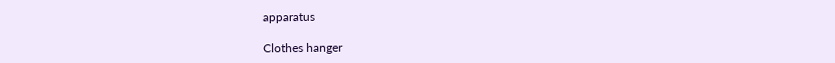apparatus

Clothes hanger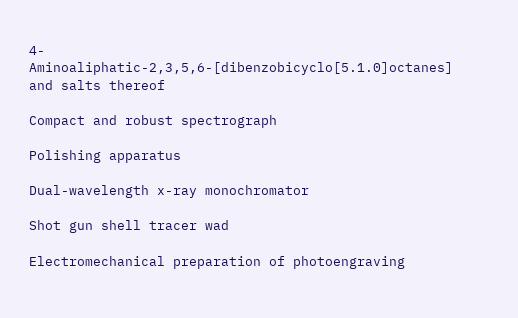4-Aminoaliphatic-2,3,5,6-[dibenzobicyclo[5.1.0]octanes] and salts thereof

Compact and robust spectrograph

Polishing apparatus

Dual-wavelength x-ray monochromator

Shot gun shell tracer wad

Electromechanical preparation of photoengraving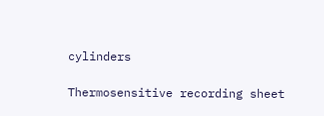cylinders

Thermosensitive recording sheet